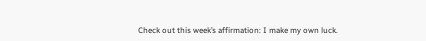Check out this week’s affirmation: I make my own luck.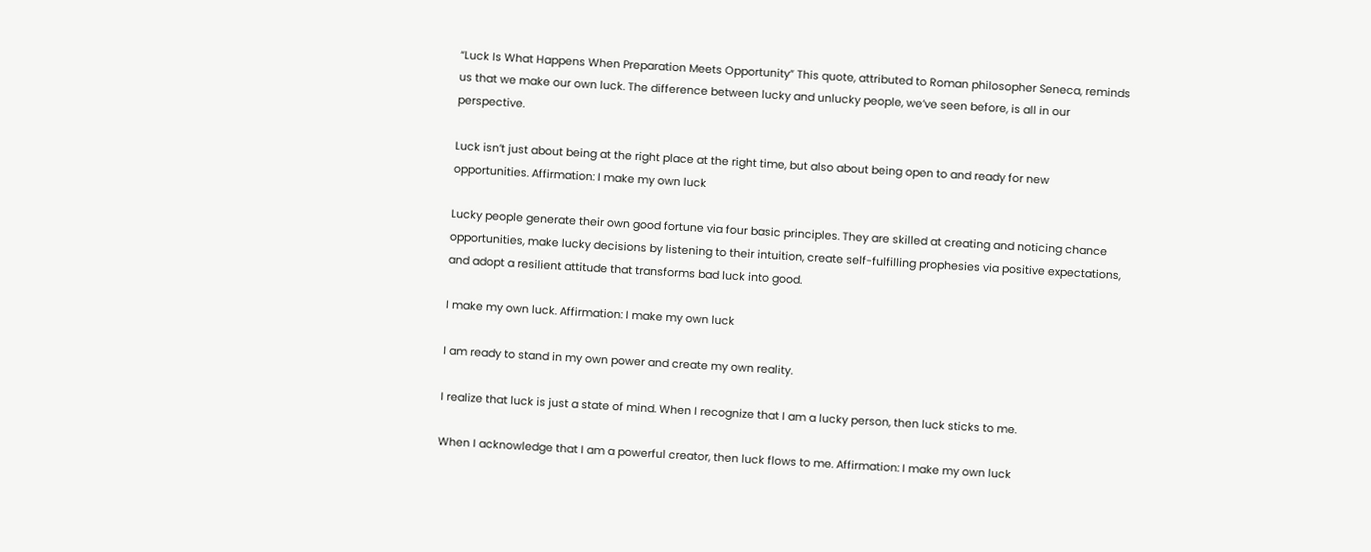“Luck Is What Happens When Preparation Meets Opportunity” This quote, attributed to Roman philosopher Seneca, reminds us that we make our own luck. The difference between lucky and unlucky people, we’ve seen before, is all in our perspective.

Luck isn’t just about being at the right place at the right time, but also about being open to and ready for new opportunities. Affirmation: I make my own luck

Lucky people generate their own good fortune via four basic principles. They are skilled at creating and noticing chance opportunities, make lucky decisions by listening to their intuition, create self-fulfilling prophesies via positive expectations, and adopt a resilient attitude that transforms bad luck into good.

I make my own luck. Affirmation: I make my own luck

I am ready to stand in my own power and create my own reality.

I realize that luck is just a state of mind. When I recognize that I am a lucky person, then luck sticks to me.

When I acknowledge that I am a powerful creator, then luck flows to me. Affirmation: I make my own luck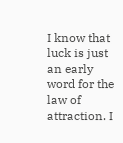I know that luck is just an early word for the law of attraction. I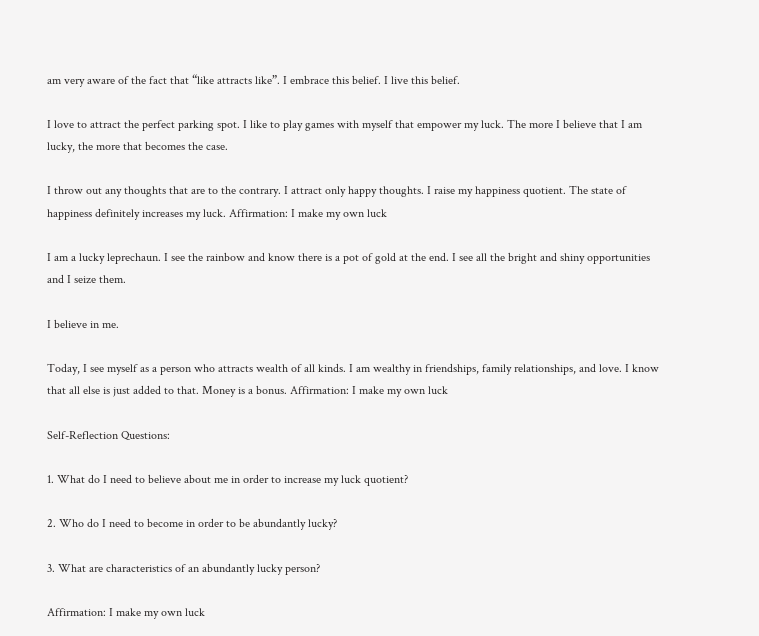am very aware of the fact that “like attracts like”. I embrace this belief. I live this belief.

I love to attract the perfect parking spot. I like to play games with myself that empower my luck. The more I believe that I am lucky, the more that becomes the case.

I throw out any thoughts that are to the contrary. I attract only happy thoughts. I raise my happiness quotient. The state of happiness definitely increases my luck. Affirmation: I make my own luck

I am a lucky leprechaun. I see the rainbow and know there is a pot of gold at the end. I see all the bright and shiny opportunities and I seize them.

I believe in me.

Today, I see myself as a person who attracts wealth of all kinds. I am wealthy in friendships, family relationships, and love. I know that all else is just added to that. Money is a bonus. Affirmation: I make my own luck

Self-Reflection Questions:

1. What do I need to believe about me in order to increase my luck quotient?

2. Who do I need to become in order to be abundantly lucky?

3. What are characteristics of an abundantly lucky person?

Affirmation: I make my own luck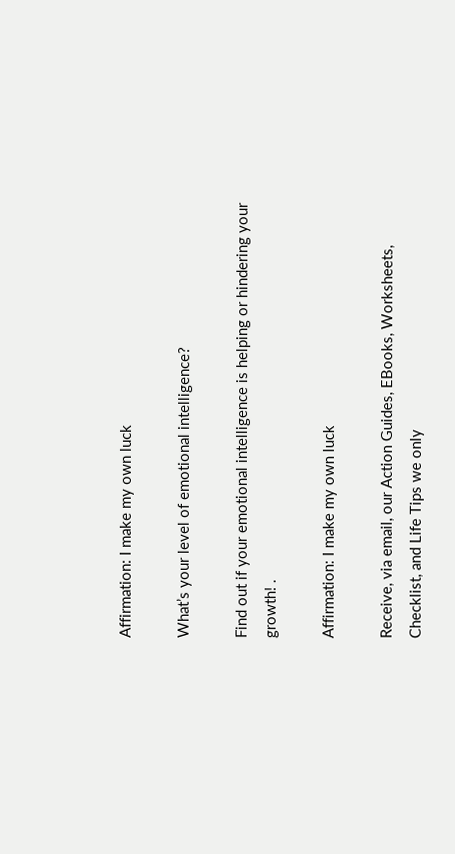Affirmation: I make my own luck

What’s your level of emotional intelligence?

Find out if your emotional intelligence is helping or hindering your growth! .

Affirmation: I make my own luck

Receive, via email, our Action Guides, EBooks, Worksheets, Checklist, and Life Tips we only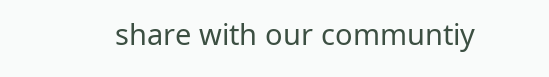share with our communtiy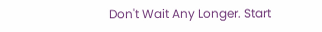Don't Wait Any Longer. Start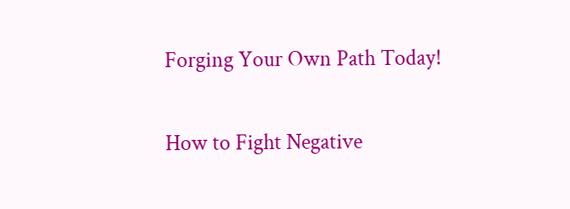Forging Your Own Path Today!

How to Fight Negative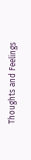Thoughts and Feelings